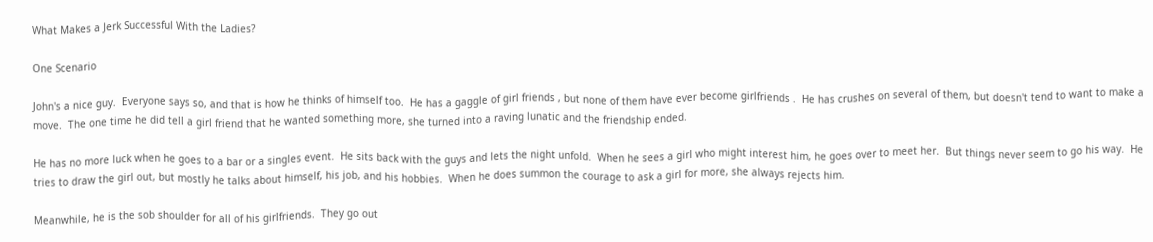What Makes a Jerk Successful With the Ladies?

One Scenario

John's a nice guy.  Everyone says so, and that is how he thinks of himself too.  He has a gaggle of girl friends , but none of them have ever become girlfriends .  He has crushes on several of them, but doesn't tend to want to make a move.  The one time he did tell a girl friend that he wanted something more, she turned into a raving lunatic and the friendship ended.

He has no more luck when he goes to a bar or a singles event.  He sits back with the guys and lets the night unfold.  When he sees a girl who might interest him, he goes over to meet her.  But things never seem to go his way.  He tries to draw the girl out, but mostly he talks about himself, his job, and his hobbies.  When he does summon the courage to ask a girl for more, she always rejects him.

Meanwhile, he is the sob shoulder for all of his girlfriends.  They go out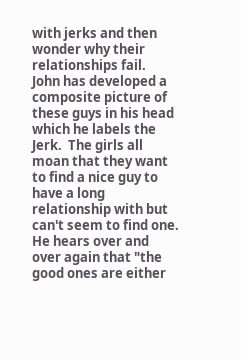with jerks and then wonder why their relationships fail.  John has developed a composite picture of these guys in his head which he labels the Jerk.  The girls all moan that they want to find a nice guy to have a long relationship with but can't seem to find one.  He hears over and over again that "the good ones are either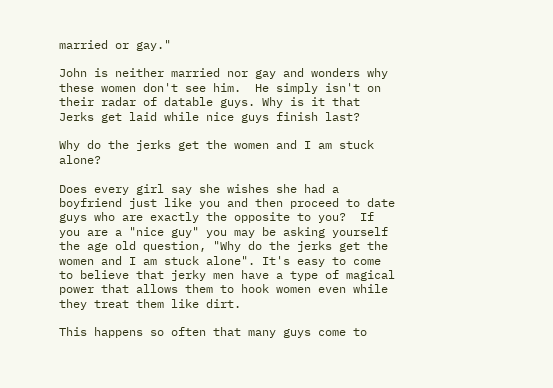married or gay."

John is neither married nor gay and wonders why these women don't see him.  He simply isn't on their radar of datable guys. Why is it that Jerks get laid while nice guys finish last?

Why do the jerks get the women and I am stuck alone?

Does every girl say she wishes she had a boyfriend just like you and then proceed to date guys who are exactly the opposite to you?  If you are a "nice guy" you may be asking yourself the age old question, "Why do the jerks get the women and I am stuck alone". It's easy to come to believe that jerky men have a type of magical power that allows them to hook women even while they treat them like dirt.

This happens so often that many guys come to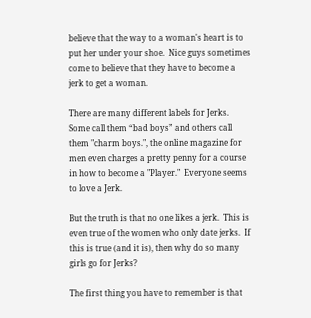believe that the way to a woman's heart is to put her under your shoe.  Nice guys sometimes come to believe that they have to become a jerk to get a woman.

There are many different labels for Jerks.  Some call them “bad boys” and others call them "charm boys.", the online magazine for men even charges a pretty penny for a course in how to become a "Player."  Everyone seems to love a Jerk.

But the truth is that no one likes a jerk.  This is even true of the women who only date jerks.  If this is true (and it is), then why do so many girls go for Jerks?

The first thing you have to remember is that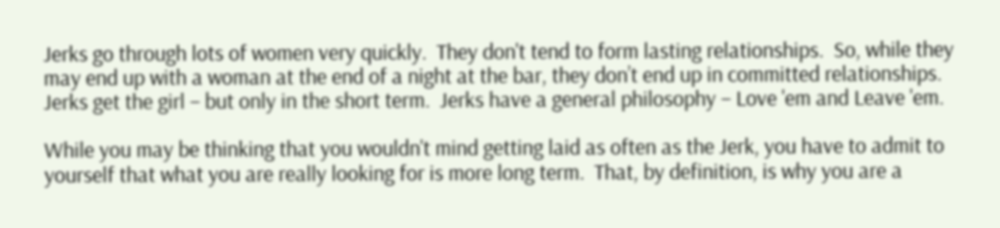Jerks go through lots of women very quickly.  They don't tend to form lasting relationships.  So, while they may end up with a woman at the end of a night at the bar, they don’t end up in committed relationships.  Jerks get the girl – but only in the short term.  Jerks have a general philosophy – Love 'em and Leave 'em.

While you may be thinking that you wouldn't mind getting laid as often as the Jerk, you have to admit to yourself that what you are really looking for is more long term.  That, by definition, is why you are a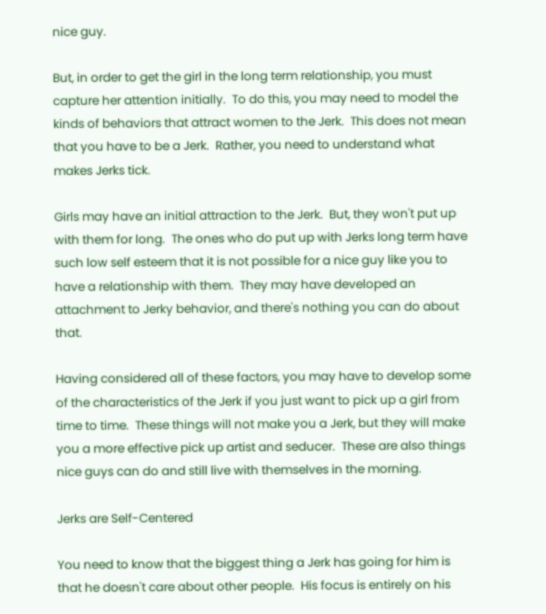nice guy.

But, in order to get the girl in the long term relationship, you must capture her attention initially.  To do this, you may need to model the kinds of behaviors that attract women to the Jerk.  This does not mean that you have to be a Jerk.  Rather, you need to understand what makes Jerks tick.

Girls may have an initial attraction to the Jerk.  But, they won't put up with them for long.  The ones who do put up with Jerks long term have such low self esteem that it is not possible for a nice guy like you to have a relationship with them.  They may have developed an attachment to Jerky behavior, and there's nothing you can do about that.

Having considered all of these factors, you may have to develop some of the characteristics of the Jerk if you just want to pick up a girl from time to time.  These things will not make you a Jerk, but they will make you a more effective pick up artist and seducer.  These are also things nice guys can do and still live with themselves in the morning.

Jerks are Self-Centered

You need to know that the biggest thing a Jerk has going for him is that he doesn't care about other people.  His focus is entirely on his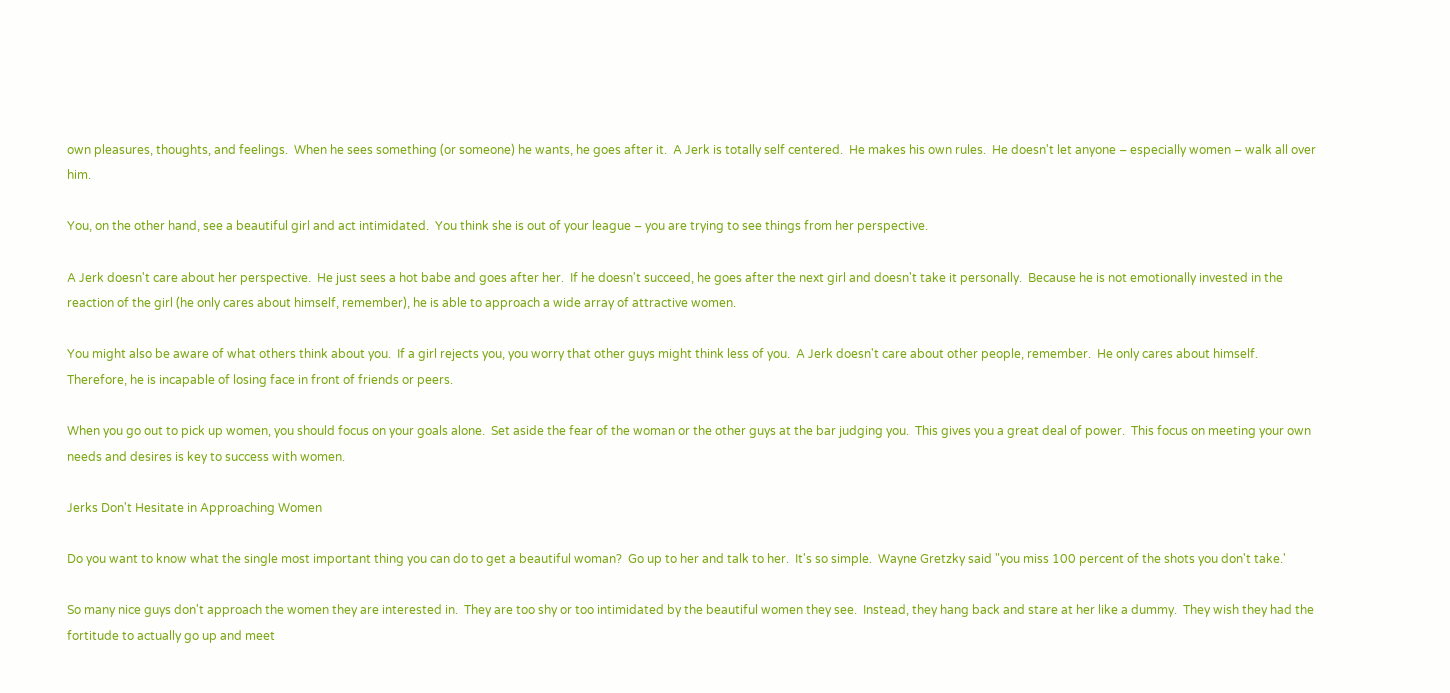own pleasures, thoughts, and feelings.  When he sees something (or someone) he wants, he goes after it.  A Jerk is totally self centered.  He makes his own rules.  He doesn't let anyone – especially women – walk all over him.

You, on the other hand, see a beautiful girl and act intimidated.  You think she is out of your league – you are trying to see things from her perspective.

A Jerk doesn't care about her perspective.  He just sees a hot babe and goes after her.  If he doesn't succeed, he goes after the next girl and doesn't take it personally.  Because he is not emotionally invested in the reaction of the girl (he only cares about himself, remember), he is able to approach a wide array of attractive women.

You might also be aware of what others think about you.  If a girl rejects you, you worry that other guys might think less of you.  A Jerk doesn't care about other people, remember.  He only cares about himself.  Therefore, he is incapable of losing face in front of friends or peers.

When you go out to pick up women, you should focus on your goals alone.  Set aside the fear of the woman or the other guys at the bar judging you.  This gives you a great deal of power.  This focus on meeting your own needs and desires is key to success with women.

Jerks Don't Hesitate in Approaching Women

Do you want to know what the single most important thing you can do to get a beautiful woman?  Go up to her and talk to her.  It's so simple.  Wayne Gretzky said "you miss 100 percent of the shots you don't take.'

So many nice guys don't approach the women they are interested in.  They are too shy or too intimidated by the beautiful women they see.  Instead, they hang back and stare at her like a dummy.  They wish they had the fortitude to actually go up and meet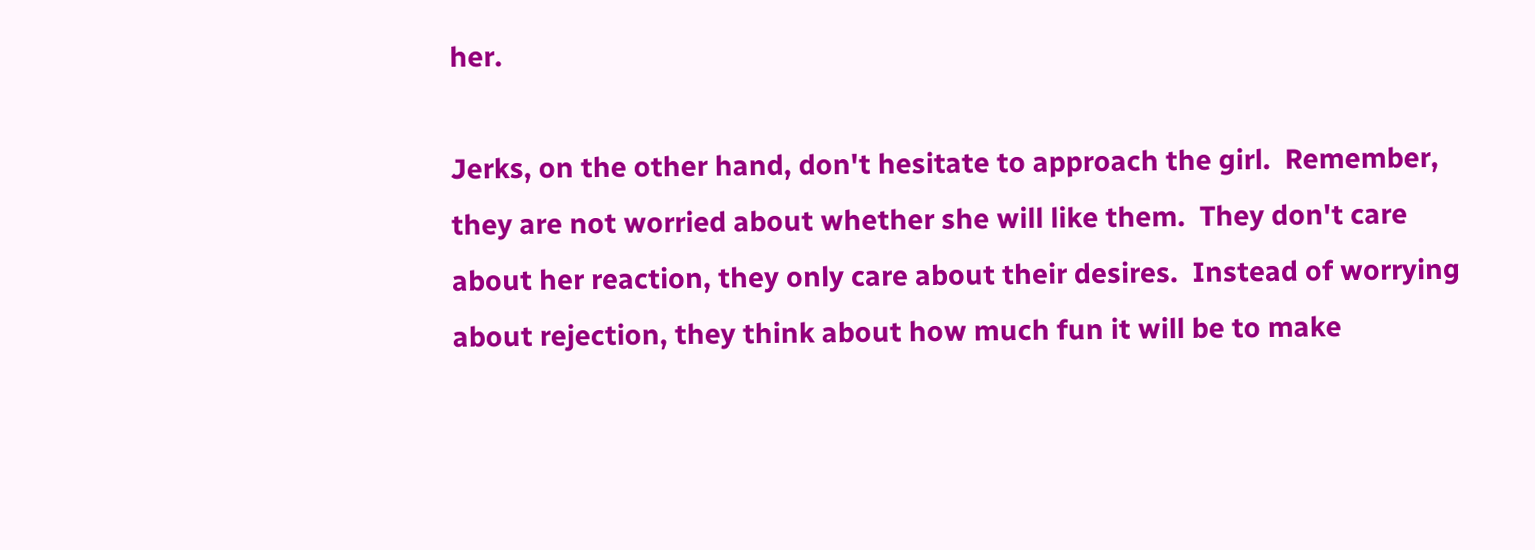her.

Jerks, on the other hand, don't hesitate to approach the girl.  Remember, they are not worried about whether she will like them.  They don't care about her reaction, they only care about their desires.  Instead of worrying about rejection, they think about how much fun it will be to make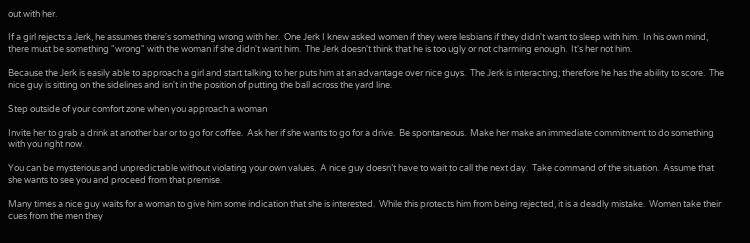out with her.

If a girl rejects a Jerk, he assumes there's something wrong with her.  One Jerk I knew asked women if they were lesbians if they didn't want to sleep with him.  In his own mind, there must be something "wrong" with the woman if she didn't want him.  The Jerk doesn't think that he is too ugly or not charming enough.  It's her not him.

Because the Jerk is easily able to approach a girl and start talking to her puts him at an advantage over nice guys.  The Jerk is interacting; therefore he has the ability to score.  The nice guy is sitting on the sidelines and isn't in the position of putting the ball across the yard line.

Step outside of your comfort zone when you approach a woman

Invite her to grab a drink at another bar or to go for coffee.  Ask her if she wants to go for a drive.  Be spontaneous.  Make her make an immediate commitment to do something with you right now.

You can be mysterious and unpredictable without violating your own values.  A nice guy doesn’t have to wait to call the next day.  Take command of the situation.  Assume that she wants to see you and proceed from that premise.

Many times a nice guy waits for a woman to give him some indication that she is interested.  While this protects him from being rejected, it is a deadly mistake.  Women take their cues from the men they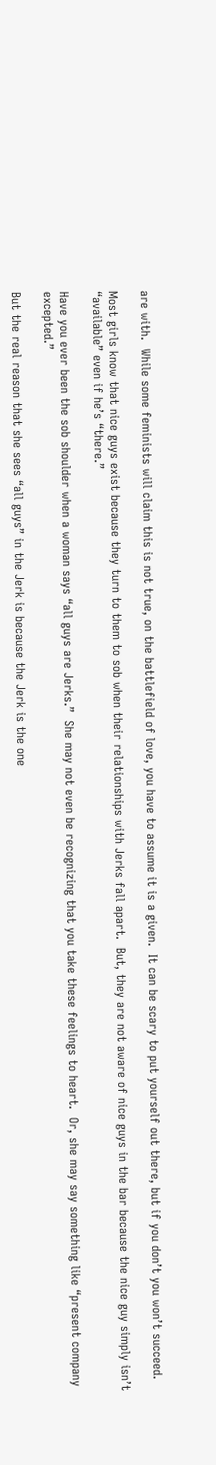are with.  While some feminists will claim this is not true, on the battlefield of love, you have to assume it is a given.  It can be scary to put yourself out there, but if you don’t you won’t succeed.

Most girls know that nice guys exist because they turn to them to sob when their relationships with Jerks fall apart.  But, they are not aware of nice guys in the bar because the nice guy simply isn’t “available” even if he’s “there.”

Have you ever been the sob shoulder when a woman says “all guys are Jerks.”  She may not even be recognizing that you take these feelings to heart.  Or, she may say something like “present company excepted.”

But the real reason that she sees “all guys” in the Jerk is because the Jerk is the one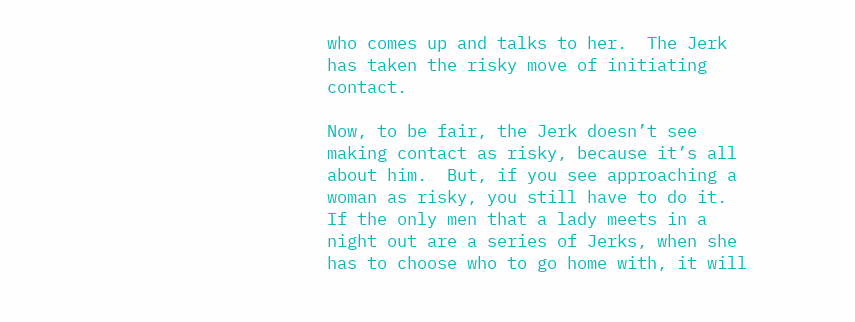who comes up and talks to her.  The Jerk has taken the risky move of initiating contact.

Now, to be fair, the Jerk doesn’t see making contact as risky, because it’s all about him.  But, if you see approaching a woman as risky, you still have to do it.  If the only men that a lady meets in a night out are a series of Jerks, when she has to choose who to go home with, it will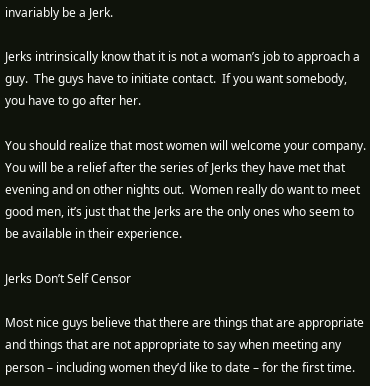invariably be a Jerk.

Jerks intrinsically know that it is not a woman’s job to approach a guy.  The guys have to initiate contact.  If you want somebody, you have to go after her.

You should realize that most women will welcome your company.  You will be a relief after the series of Jerks they have met that evening and on other nights out.  Women really do want to meet good men, it’s just that the Jerks are the only ones who seem to be available in their experience.

Jerks Don’t Self Censor

Most nice guys believe that there are things that are appropriate and things that are not appropriate to say when meeting any person – including women they’d like to date – for the first time.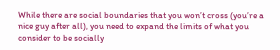While there are social boundaries that you won’t cross (you’re a nice guy after all), you need to expand the limits of what you consider to be socially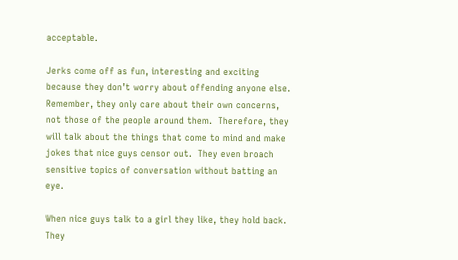acceptable.

Jerks come off as fun, interesting and exciting because they don’t worry about offending anyone else.  Remember, they only care about their own concerns, not those of the people around them.  Therefore, they will talk about the things that come to mind and make jokes that nice guys censor out.  They even broach sensitive topics of conversation without batting an eye.

When nice guys talk to a girl they like, they hold back.  They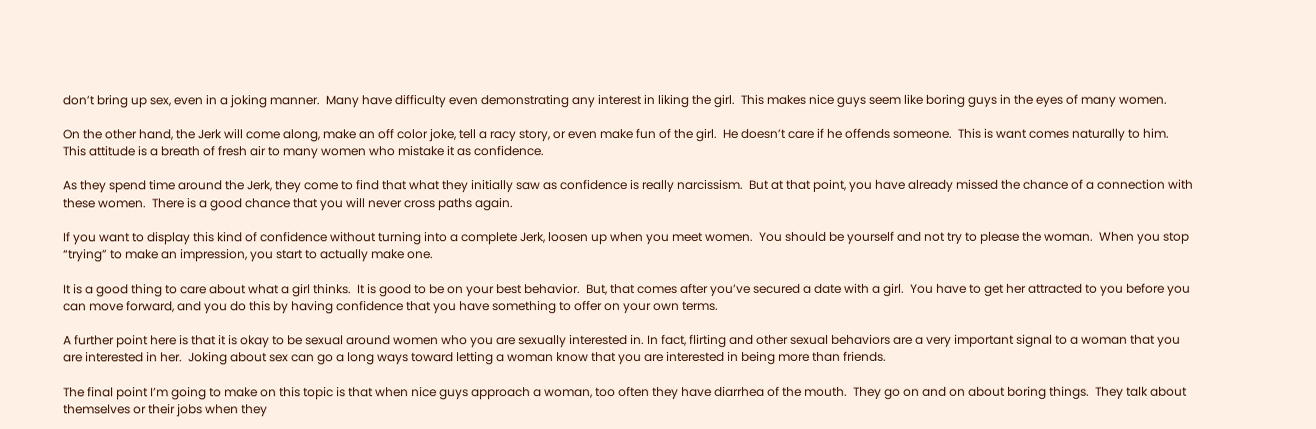don’t bring up sex, even in a joking manner.  Many have difficulty even demonstrating any interest in liking the girl.  This makes nice guys seem like boring guys in the eyes of many women.

On the other hand, the Jerk will come along, make an off color joke, tell a racy story, or even make fun of the girl.  He doesn’t care if he offends someone.  This is want comes naturally to him.  This attitude is a breath of fresh air to many women who mistake it as confidence.

As they spend time around the Jerk, they come to find that what they initially saw as confidence is really narcissism.  But at that point, you have already missed the chance of a connection with these women.  There is a good chance that you will never cross paths again.

If you want to display this kind of confidence without turning into a complete Jerk, loosen up when you meet women.  You should be yourself and not try to please the woman.  When you stop “trying” to make an impression, you start to actually make one.

It is a good thing to care about what a girl thinks.  It is good to be on your best behavior.  But, that comes after you’ve secured a date with a girl.  You have to get her attracted to you before you can move forward, and you do this by having confidence that you have something to offer on your own terms.

A further point here is that it is okay to be sexual around women who you are sexually interested in. In fact, flirting and other sexual behaviors are a very important signal to a woman that you are interested in her.  Joking about sex can go a long ways toward letting a woman know that you are interested in being more than friends.

The final point I’m going to make on this topic is that when nice guys approach a woman, too often they have diarrhea of the mouth.  They go on and on about boring things.  They talk about themselves or their jobs when they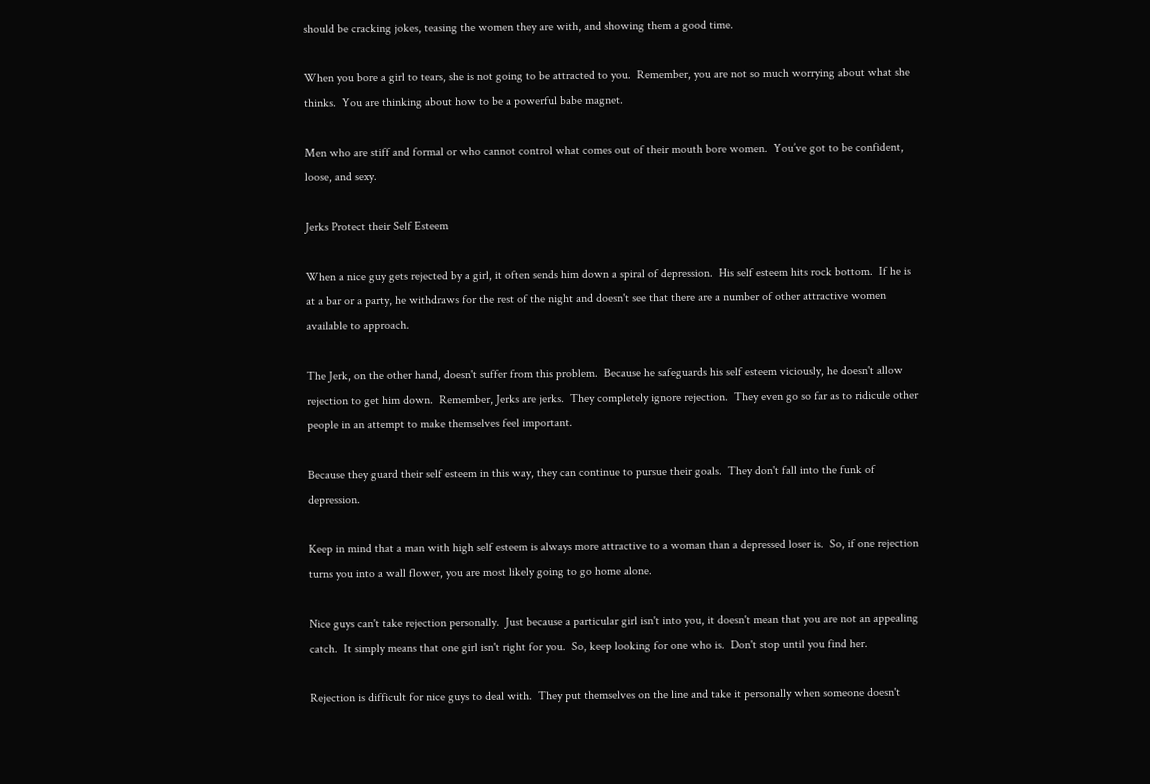should be cracking jokes, teasing the women they are with, and showing them a good time.

When you bore a girl to tears, she is not going to be attracted to you.  Remember, you are not so much worrying about what she thinks.  You are thinking about how to be a powerful babe magnet.

Men who are stiff and formal or who cannot control what comes out of their mouth bore women.  You’ve got to be confident, loose, and sexy.

Jerks Protect their Self Esteem

When a nice guy gets rejected by a girl, it often sends him down a spiral of depression.  His self esteem hits rock bottom.  If he is at a bar or a party, he withdraws for the rest of the night and doesn't see that there are a number of other attractive women available to approach.

The Jerk, on the other hand, doesn't suffer from this problem.  Because he safeguards his self esteem viciously, he doesn't allow rejection to get him down.  Remember, Jerks are jerks.  They completely ignore rejection.  They even go so far as to ridicule other people in an attempt to make themselves feel important.

Because they guard their self esteem in this way, they can continue to pursue their goals.  They don't fall into the funk of depression.

Keep in mind that a man with high self esteem is always more attractive to a woman than a depressed loser is.  So, if one rejection turns you into a wall flower, you are most likely going to go home alone.

Nice guys can't take rejection personally.  Just because a particular girl isn't into you, it doesn't mean that you are not an appealing catch.  It simply means that one girl isn't right for you.  So, keep looking for one who is.  Don't stop until you find her.

Rejection is difficult for nice guys to deal with.  They put themselves on the line and take it personally when someone doesn't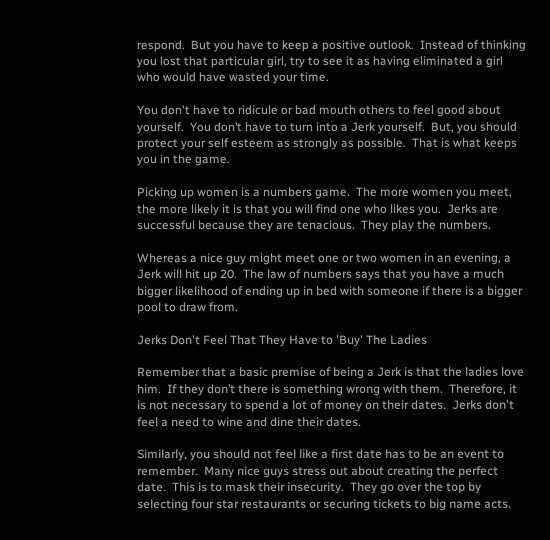respond.  But you have to keep a positive outlook.  Instead of thinking you lost that particular girl, try to see it as having eliminated a girl who would have wasted your time.

You don't have to ridicule or bad mouth others to feel good about yourself.  You don’t have to turn into a Jerk yourself.  But, you should protect your self esteem as strongly as possible.  That is what keeps you in the game.

Picking up women is a numbers game.  The more women you meet, the more likely it is that you will find one who likes you.  Jerks are successful because they are tenacious.  They play the numbers.

Whereas a nice guy might meet one or two women in an evening, a Jerk will hit up 20.  The law of numbers says that you have a much bigger likelihood of ending up in bed with someone if there is a bigger pool to draw from.

Jerks Don't Feel That They Have to 'Buy' The Ladies

Remember that a basic premise of being a Jerk is that the ladies love him.  If they don’t there is something wrong with them.  Therefore, it is not necessary to spend a lot of money on their dates.  Jerks don't feel a need to wine and dine their dates.

Similarly, you should not feel like a first date has to be an event to remember.  Many nice guys stress out about creating the perfect date.  This is to mask their insecurity.  They go over the top by selecting four star restaurants or securing tickets to big name acts.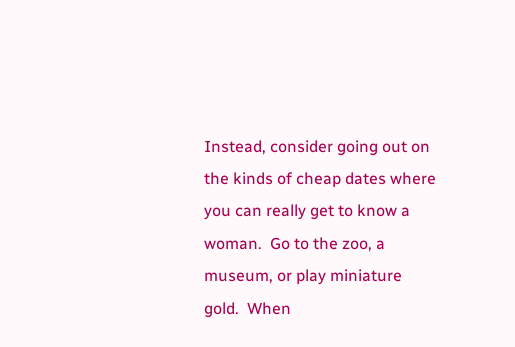Instead, consider going out on the kinds of cheap dates where you can really get to know a woman.  Go to the zoo, a museum, or play miniature gold.  When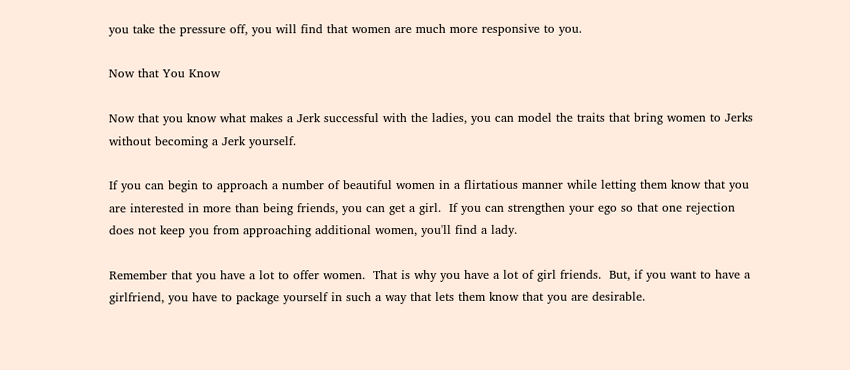you take the pressure off, you will find that women are much more responsive to you.

Now that You Know

Now that you know what makes a Jerk successful with the ladies, you can model the traits that bring women to Jerks without becoming a Jerk yourself.

If you can begin to approach a number of beautiful women in a flirtatious manner while letting them know that you are interested in more than being friends, you can get a girl.  If you can strengthen your ego so that one rejection does not keep you from approaching additional women, you'll find a lady.

Remember that you have a lot to offer women.  That is why you have a lot of girl friends.  But, if you want to have a girlfriend, you have to package yourself in such a way that lets them know that you are desirable.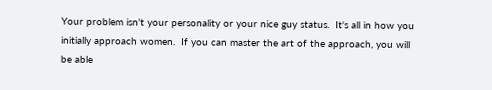Your problem isn't your personality or your nice guy status.  It's all in how you initially approach women.  If you can master the art of the approach, you will be able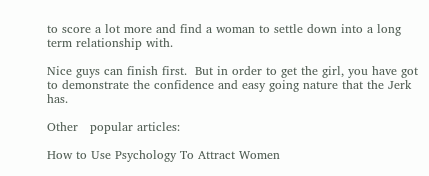to score a lot more and find a woman to settle down into a long term relationship with.

Nice guys can finish first.  But in order to get the girl, you have got to demonstrate the confidence and easy going nature that the Jerk has.

Other   popular articles:

How to Use Psychology To Attract Women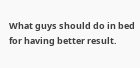What guys should do in bed  for having better result.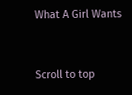What A Girl Wants



Scroll to top